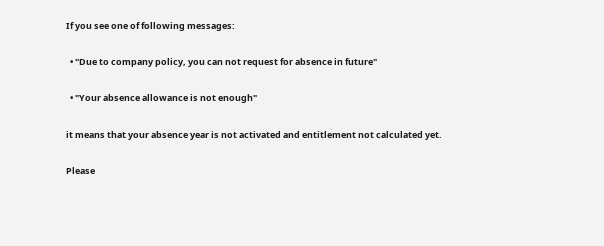If you see one of following messages:

  • "Due to company policy, you can not request for absence in future"

  • "Your absence allowance is not enough"

it means that your absence year is not activated and entitlement not calculated yet.

Please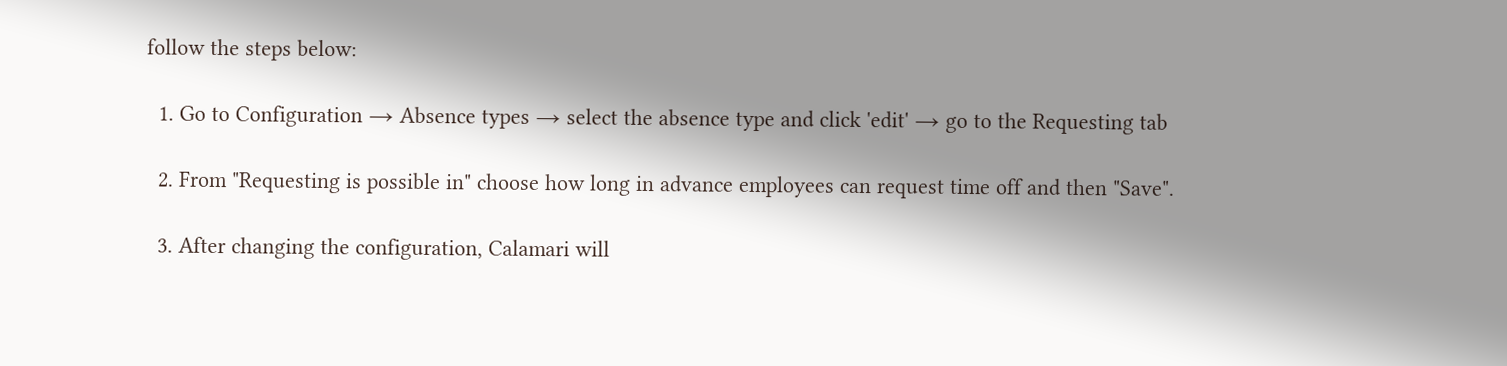follow the steps below:

  1. Go to Configuration → Absence types → select the absence type and click 'edit' → go to the Requesting tab

  2. From "Requesting is possible in" choose how long in advance employees can request time off and then "Save".

  3. After changing the configuration, Calamari will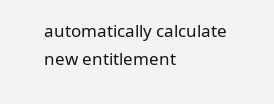automatically calculate new entitlement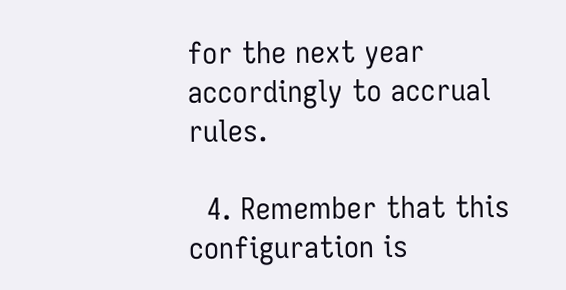for the next year accordingly to accrual rules.

  4. Remember that this configuration is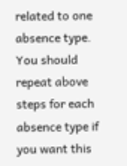related to one absence type. You should repeat above steps for each absence type if you want this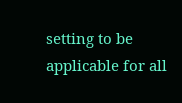setting to be applicable for all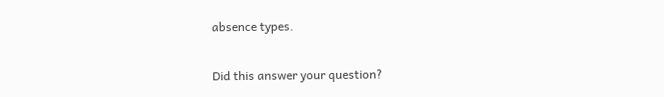absence types.

Did this answer your question?